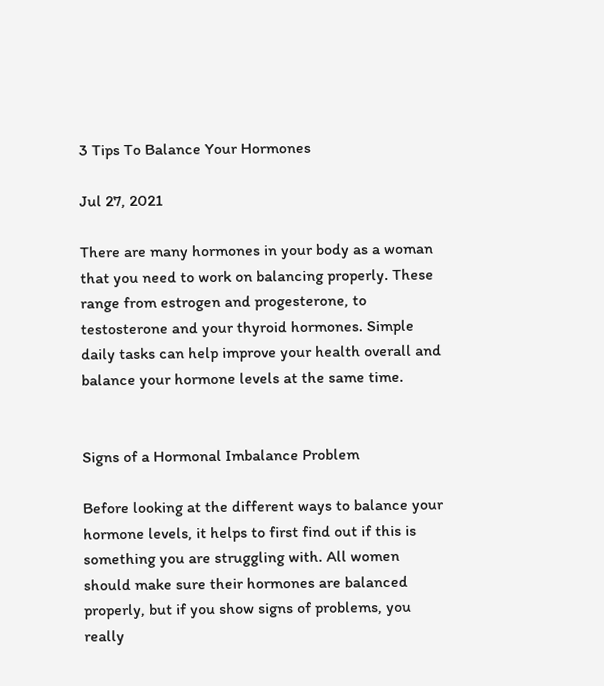3 Tips To Balance Your Hormones

Jul 27, 2021

There are many hormones in your body as a woman that you need to work on balancing properly. These range from estrogen and progesterone, to testosterone and your thyroid hormones. Simple daily tasks can help improve your health overall and balance your hormone levels at the same time.


Signs of a Hormonal Imbalance Problem

Before looking at the different ways to balance your hormone levels, it helps to first find out if this is something you are struggling with. All women should make sure their hormones are balanced properly, but if you show signs of problems, you really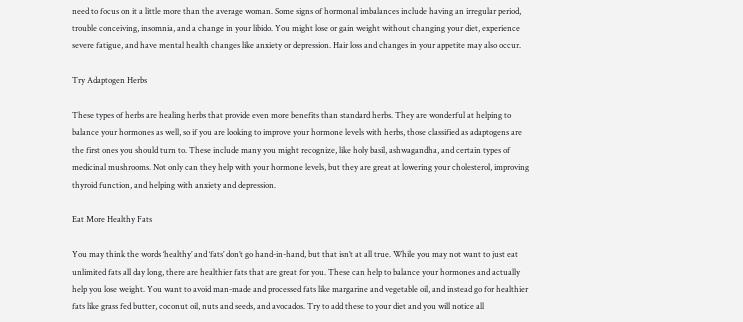need to focus on it a little more than the average woman. Some signs of hormonal imbalances include having an irregular period, trouble conceiving, insomnia, and a change in your libido. You might lose or gain weight without changing your diet, experience severe fatigue, and have mental health changes like anxiety or depression. Hair loss and changes in your appetite may also occur.

Try Adaptogen Herbs

These types of herbs are healing herbs that provide even more benefits than standard herbs. They are wonderful at helping to balance your hormones as well, so if you are looking to improve your hormone levels with herbs, those classified as adaptogens are the first ones you should turn to. These include many you might recognize, like holy basil, ashwagandha, and certain types of medicinal mushrooms. Not only can they help with your hormone levels, but they are great at lowering your cholesterol, improving thyroid function, and helping with anxiety and depression.

Eat More Healthy Fats

You may think the words ‘healthy’ and ‘fats’ don’t go hand-in-hand, but that isn’t at all true. While you may not want to just eat unlimited fats all day long, there are healthier fats that are great for you. These can help to balance your hormones and actually help you lose weight. You want to avoid man-made and processed fats like margarine and vegetable oil, and instead go for healthier fats like grass fed butter, coconut oil, nuts and seeds, and avocados. Try to add these to your diet and you will notice all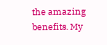the amazing benefits. My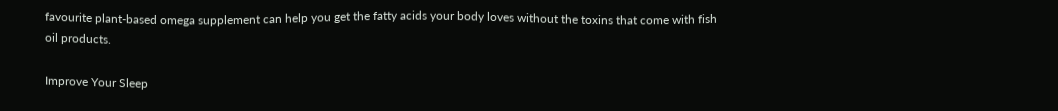favourite plant-based omega supplement can help you get the fatty acids your body loves without the toxins that come with fish oil products.

Improve Your Sleep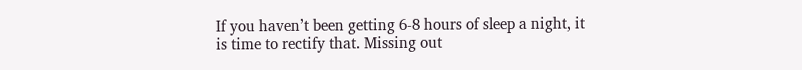If you haven’t been getting 6-8 hours of sleep a night, it is time to rectify that. Missing out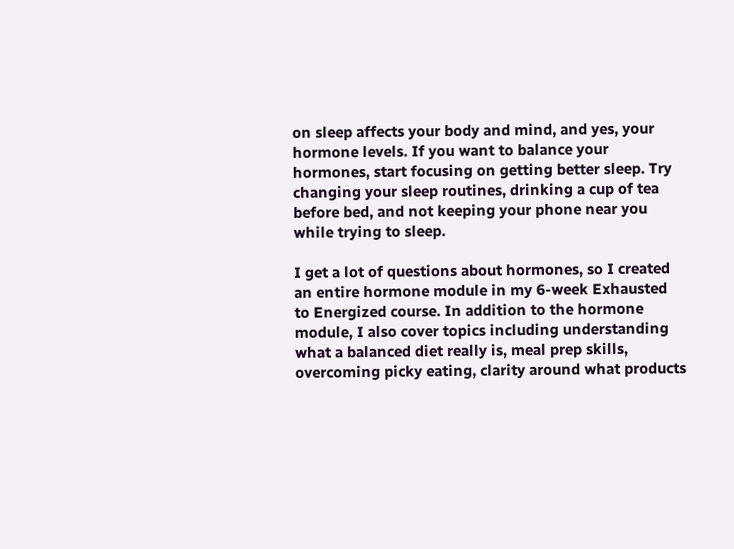on sleep affects your body and mind, and yes, your hormone levels. If you want to balance your hormones, start focusing on getting better sleep. Try changing your sleep routines, drinking a cup of tea before bed, and not keeping your phone near you while trying to sleep.

I get a lot of questions about hormones, so I created an entire hormone module in my 6-week Exhausted to Energized course. In addition to the hormone module, I also cover topics including understanding what a balanced diet really is, meal prep skills, overcoming picky eating, clarity around what products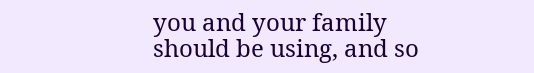you and your family should be using, and so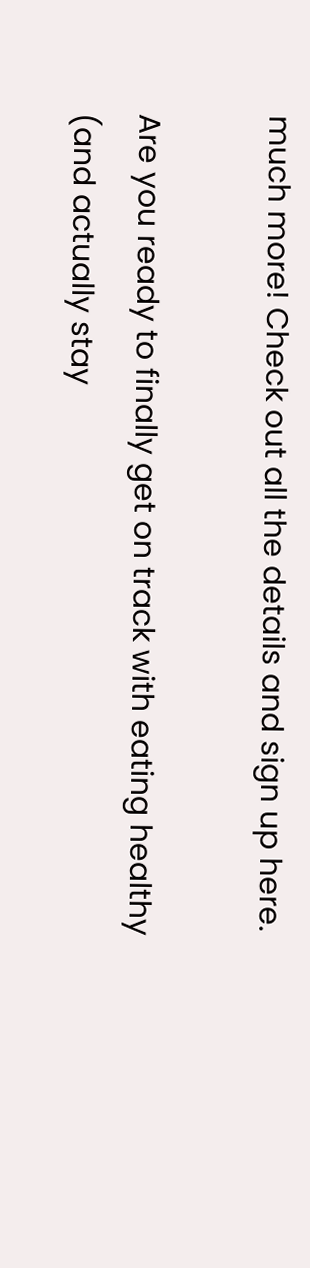much more! Check out all the details and sign up here.

Are you ready to finally get on track with eating healthy (and actually stay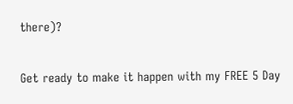there)?

Get ready to make it happen with my FREE 5 Day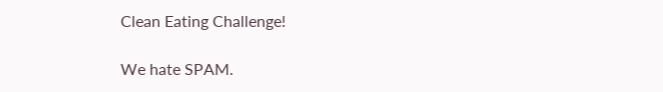Clean Eating Challenge!

We hate SPAM.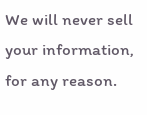We will never sell your information, for any reason.